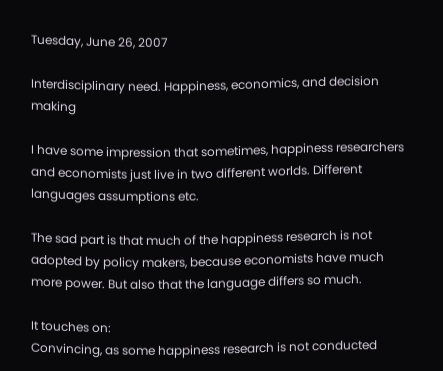Tuesday, June 26, 2007

Interdisciplinary need. Happiness, economics, and decision making

I have some impression that sometimes, happiness researchers and economists just live in two different worlds. Different languages assumptions etc.

The sad part is that much of the happiness research is not adopted by policy makers, because economists have much more power. But also that the language differs so much.

It touches on:
Convincing, as some happiness research is not conducted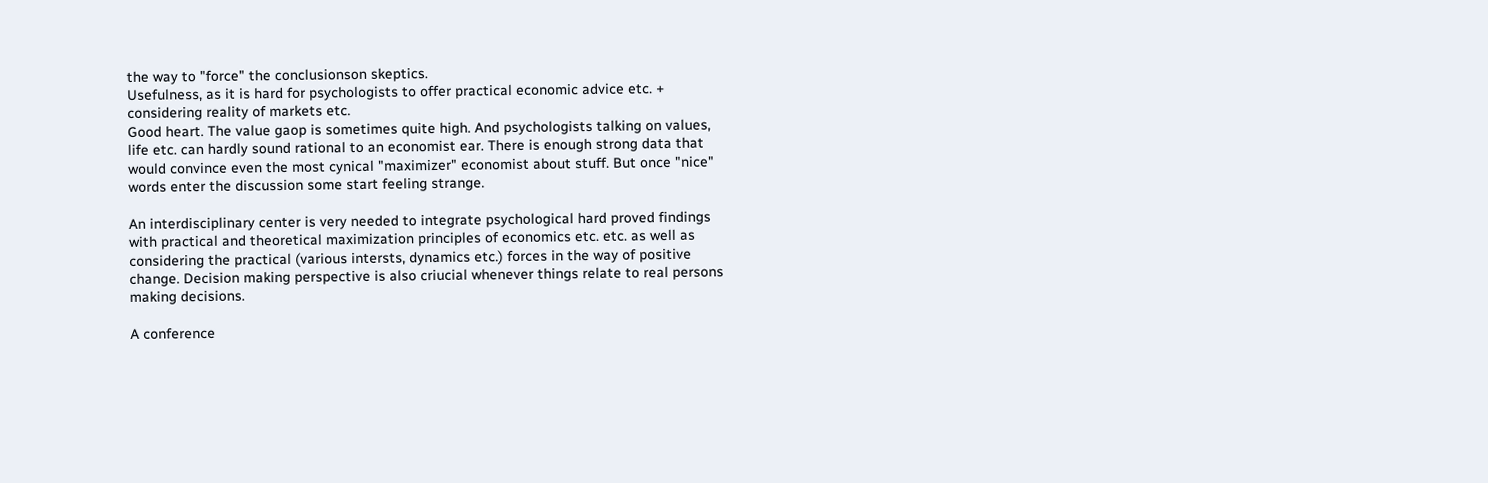the way to "force" the conclusionson skeptics.
Usefulness, as it is hard for psychologists to offer practical economic advice etc. + considering reality of markets etc.
Good heart. The value gaop is sometimes quite high. And psychologists talking on values, life etc. can hardly sound rational to an economist ear. There is enough strong data that would convince even the most cynical "maximizer" economist about stuff. But once "nice" words enter the discussion some start feeling strange.

An interdisciplinary center is very needed to integrate psychological hard proved findings with practical and theoretical maximization principles of economics etc. etc. as well as considering the practical (various intersts, dynamics etc.) forces in the way of positive change. Decision making perspective is also criucial whenever things relate to real persons making decisions.

A conference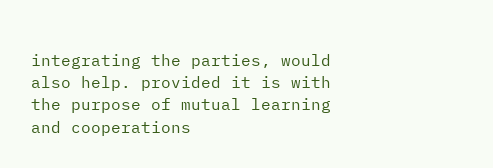integrating the parties, would also help. provided it is with the purpose of mutual learning and cooperations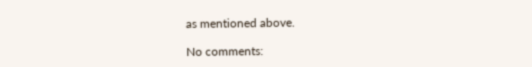as mentioned above.

No comments: